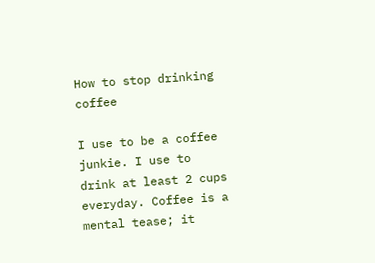How to stop drinking coffee

I use to be a coffee junkie. I use to drink at least 2 cups everyday. Coffee is a mental tease; it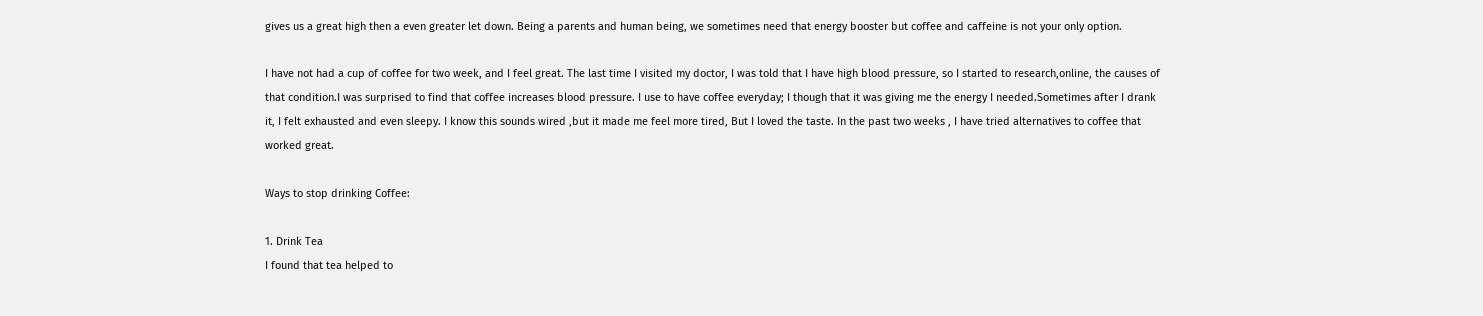gives us a great high then a even greater let down. Being a parents and human being, we sometimes need that energy booster but coffee and caffeine is not your only option.

I have not had a cup of coffee for two week, and I feel great. The last time I visited my doctor, I was told that I have high blood pressure, so I started to research,online, the causes of that condition.I was surprised to find that coffee increases blood pressure. I use to have coffee everyday; I though that it was giving me the energy I needed.Sometimes after I drank it, I felt exhausted and even sleepy. I know this sounds wired ,but it made me feel more tired, But I loved the taste. In the past two weeks , I have tried alternatives to coffee that worked great.

Ways to stop drinking Coffee:

1. Drink Tea
I found that tea helped to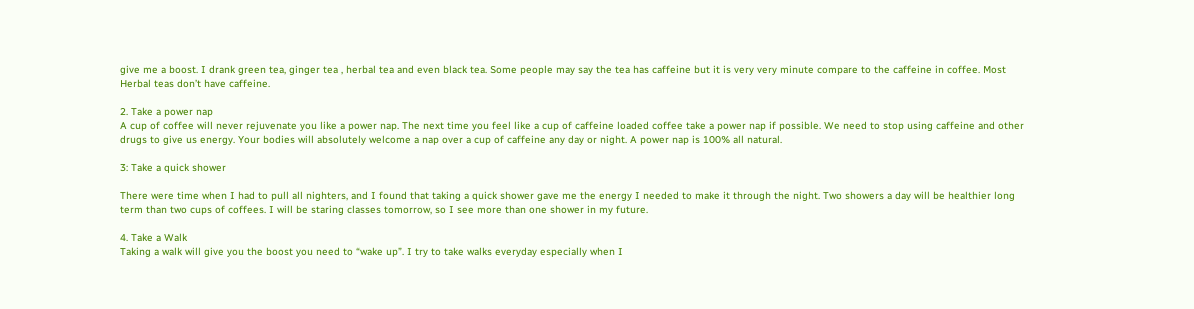give me a boost. I drank green tea, ginger tea , herbal tea and even black tea. Some people may say the tea has caffeine but it is very very minute compare to the caffeine in coffee. Most Herbal teas don’t have caffeine.

2. Take a power nap
A cup of coffee will never rejuvenate you like a power nap. The next time you feel like a cup of caffeine loaded coffee take a power nap if possible. We need to stop using caffeine and other drugs to give us energy. Your bodies will absolutely welcome a nap over a cup of caffeine any day or night. A power nap is 100% all natural.

3: Take a quick shower

There were time when I had to pull all nighters, and I found that taking a quick shower gave me the energy I needed to make it through the night. Two showers a day will be healthier long term than two cups of coffees. I will be staring classes tomorrow, so I see more than one shower in my future.

4. Take a Walk
Taking a walk will give you the boost you need to “wake up”. I try to take walks everyday especially when I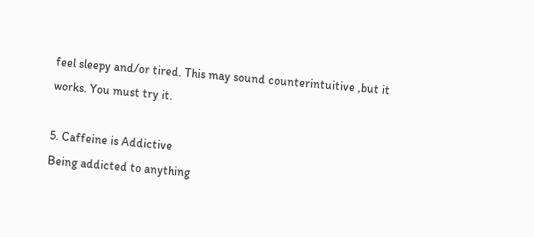feel sleepy and/or tired. This may sound counterintuitive ,but it works. You must try it.

5. Caffeine is Addictive
Being addicted to anything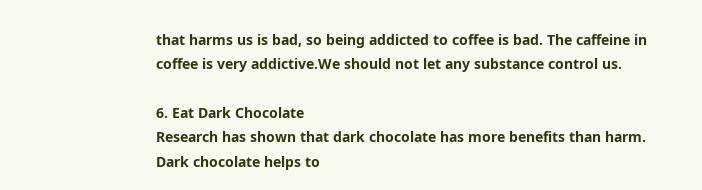that harms us is bad, so being addicted to coffee is bad. The caffeine in coffee is very addictive.We should not let any substance control us.

6. Eat Dark Chocolate
Research has shown that dark chocolate has more benefits than harm.
Dark chocolate helps to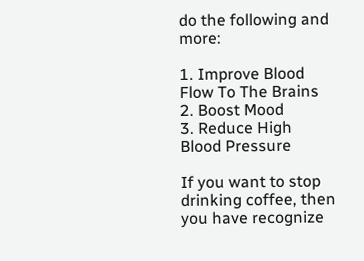do the following and more:

1. Improve Blood Flow To The Brains
2. Boost Mood
3. Reduce High Blood Pressure

If you want to stop drinking coffee, then you have recognize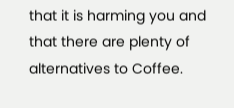that it is harming you and that there are plenty of alternatives to Coffee.